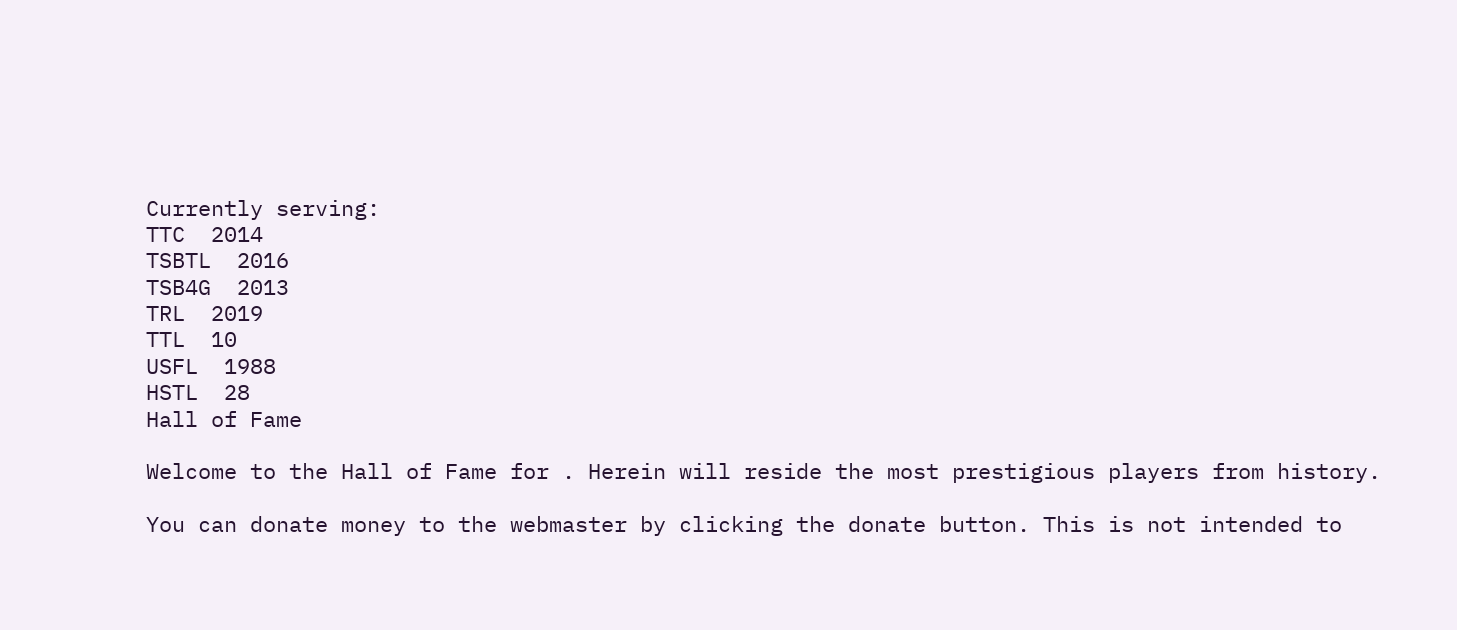Currently serving:
TTC  2014
TSBTL  2016
TSB4G  2013
TRL  2019
TTL  10
USFL  1988
HSTL  28
Hall of Fame

Welcome to the Hall of Fame for . Herein will reside the most prestigious players from history.

You can donate money to the webmaster by clicking the donate button. This is not intended to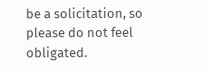be a solicitation, so please do not feel obligated.